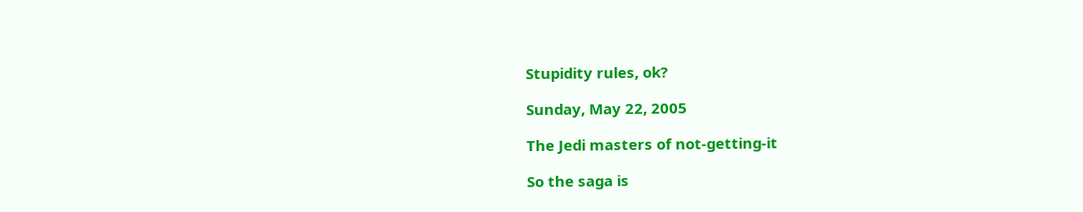Stupidity rules, ok?

Sunday, May 22, 2005

The Jedi masters of not-getting-it

So the saga is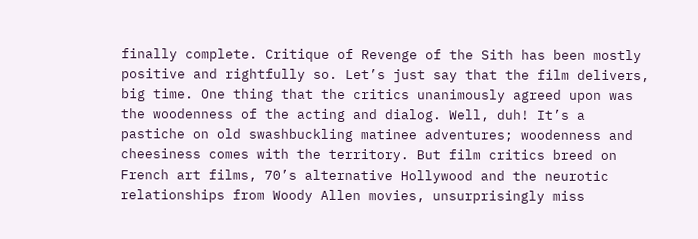finally complete. Critique of Revenge of the Sith has been mostly positive and rightfully so. Let’s just say that the film delivers, big time. One thing that the critics unanimously agreed upon was the woodenness of the acting and dialog. Well, duh! It’s a pastiche on old swashbuckling matinee adventures; woodenness and cheesiness comes with the territory. But film critics breed on French art films, 70’s alternative Hollywood and the neurotic relationships from Woody Allen movies, unsurprisingly miss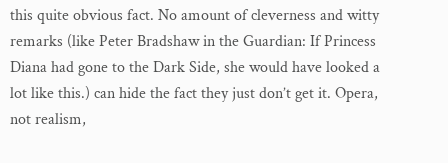this quite obvious fact. No amount of cleverness and witty remarks (like Peter Bradshaw in the Guardian: If Princess Diana had gone to the Dark Side, she would have looked a lot like this.) can hide the fact they just don’t get it. Opera, not realism,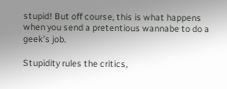stupid! But off course, this is what happens when you send a pretentious wannabe to do a geek’s job.

Stupidity rules the critics,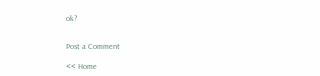ok?


Post a Comment

<< Home